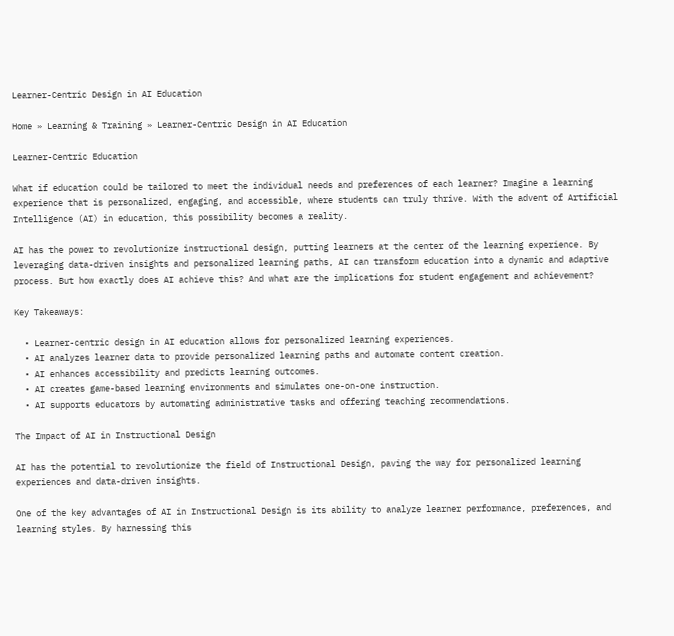Learner-Centric Design in AI Education

Home » Learning & Training » Learner-Centric Design in AI Education

Learner-Centric Education

What if education could be tailored to meet the individual needs and preferences of each learner? Imagine a learning experience that is personalized, engaging, and accessible, where students can truly thrive. With the advent of Artificial Intelligence (AI) in education, this possibility becomes a reality.

AI has the power to revolutionize instructional design, putting learners at the center of the learning experience. By leveraging data-driven insights and personalized learning paths, AI can transform education into a dynamic and adaptive process. But how exactly does AI achieve this? And what are the implications for student engagement and achievement?

Key Takeaways:

  • Learner-centric design in AI education allows for personalized learning experiences.
  • AI analyzes learner data to provide personalized learning paths and automate content creation.
  • AI enhances accessibility and predicts learning outcomes.
  • AI creates game-based learning environments and simulates one-on-one instruction.
  • AI supports educators by automating administrative tasks and offering teaching recommendations.

The Impact of AI in Instructional Design

AI has the potential to revolutionize the field of Instructional Design, paving the way for personalized learning experiences and data-driven insights.

One of the key advantages of AI in Instructional Design is its ability to analyze learner performance, preferences, and learning styles. By harnessing this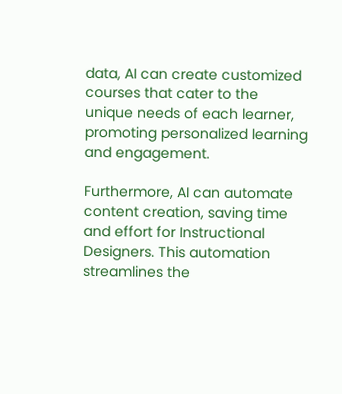data, AI can create customized courses that cater to the unique needs of each learner, promoting personalized learning and engagement.

Furthermore, AI can automate content creation, saving time and effort for Instructional Designers. This automation streamlines the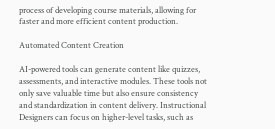process of developing course materials, allowing for faster and more efficient content production.

Automated Content Creation

AI-powered tools can generate content like quizzes, assessments, and interactive modules. These tools not only save valuable time but also ensure consistency and standardization in content delivery. Instructional Designers can focus on higher-level tasks, such as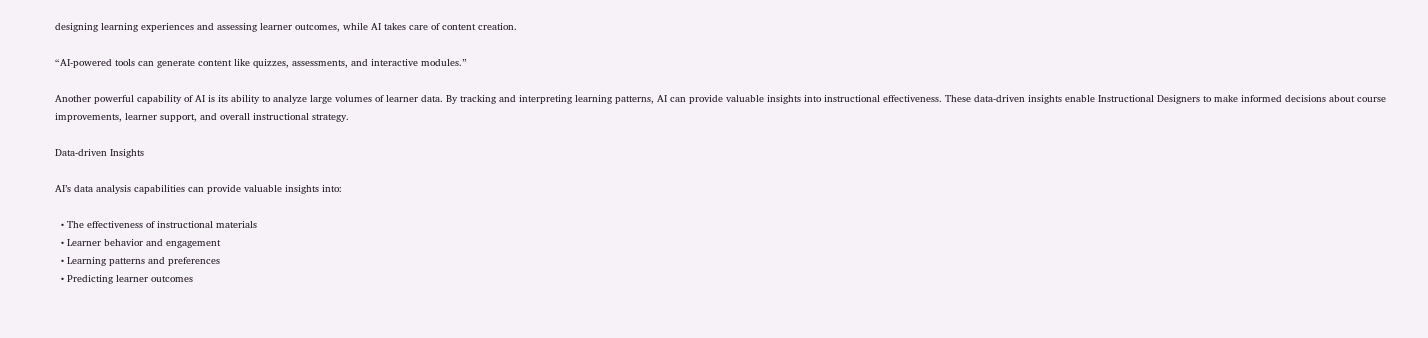designing learning experiences and assessing learner outcomes, while AI takes care of content creation.

“AI-powered tools can generate content like quizzes, assessments, and interactive modules.”

Another powerful capability of AI is its ability to analyze large volumes of learner data. By tracking and interpreting learning patterns, AI can provide valuable insights into instructional effectiveness. These data-driven insights enable Instructional Designers to make informed decisions about course improvements, learner support, and overall instructional strategy.

Data-driven Insights

AI’s data analysis capabilities can provide valuable insights into:

  • The effectiveness of instructional materials
  • Learner behavior and engagement
  • Learning patterns and preferences
  • Predicting learner outcomes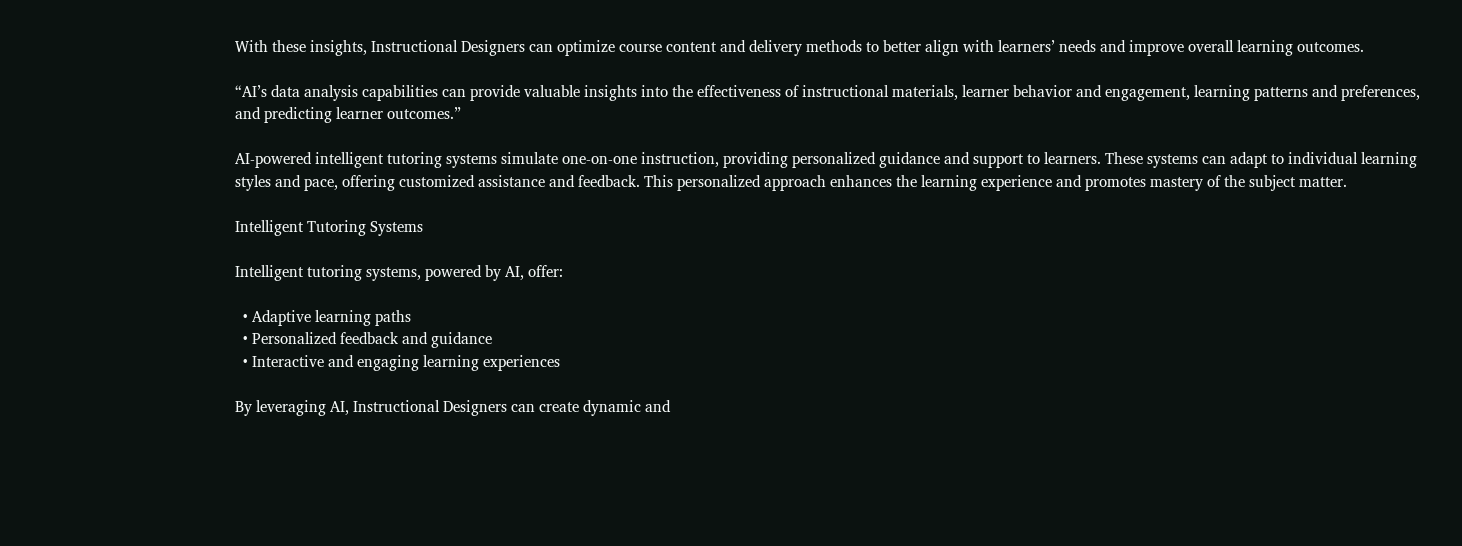With these insights, Instructional Designers can optimize course content and delivery methods to better align with learners’ needs and improve overall learning outcomes.

“AI’s data analysis capabilities can provide valuable insights into the effectiveness of instructional materials, learner behavior and engagement, learning patterns and preferences, and predicting learner outcomes.”

AI-powered intelligent tutoring systems simulate one-on-one instruction, providing personalized guidance and support to learners. These systems can adapt to individual learning styles and pace, offering customized assistance and feedback. This personalized approach enhances the learning experience and promotes mastery of the subject matter.

Intelligent Tutoring Systems

Intelligent tutoring systems, powered by AI, offer:

  • Adaptive learning paths
  • Personalized feedback and guidance
  • Interactive and engaging learning experiences

By leveraging AI, Instructional Designers can create dynamic and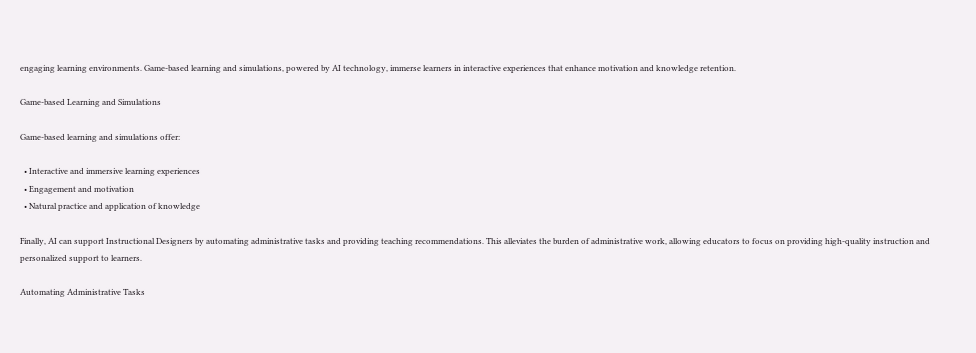engaging learning environments. Game-based learning and simulations, powered by AI technology, immerse learners in interactive experiences that enhance motivation and knowledge retention.

Game-based Learning and Simulations

Game-based learning and simulations offer:

  • Interactive and immersive learning experiences
  • Engagement and motivation
  • Natural practice and application of knowledge

Finally, AI can support Instructional Designers by automating administrative tasks and providing teaching recommendations. This alleviates the burden of administrative work, allowing educators to focus on providing high-quality instruction and personalized support to learners.

Automating Administrative Tasks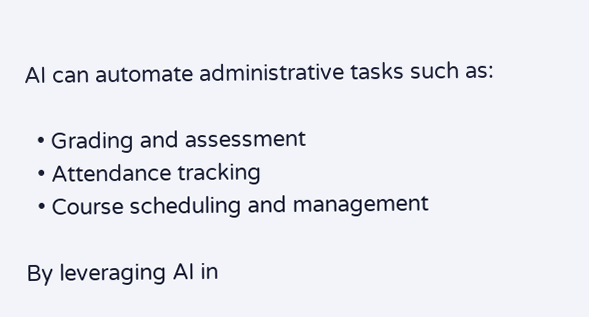AI can automate administrative tasks such as:

  • Grading and assessment
  • Attendance tracking
  • Course scheduling and management

By leveraging AI in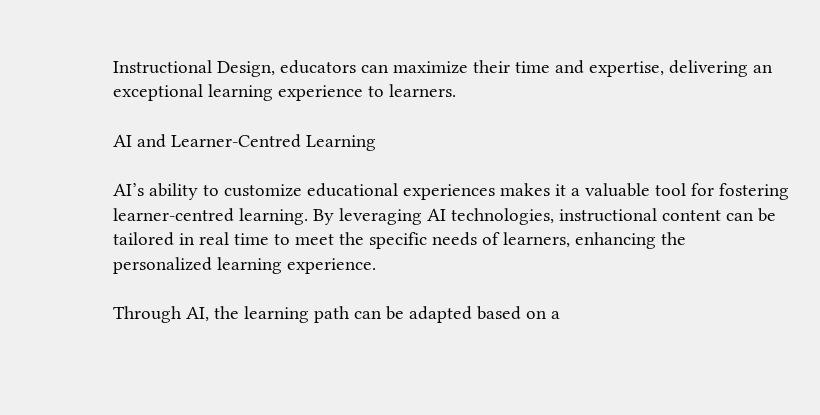Instructional Design, educators can maximize their time and expertise, delivering an exceptional learning experience to learners.

AI and Learner-Centred Learning

AI’s ability to customize educational experiences makes it a valuable tool for fostering learner-centred learning. By leveraging AI technologies, instructional content can be tailored in real time to meet the specific needs of learners, enhancing the personalized learning experience.

Through AI, the learning path can be adapted based on a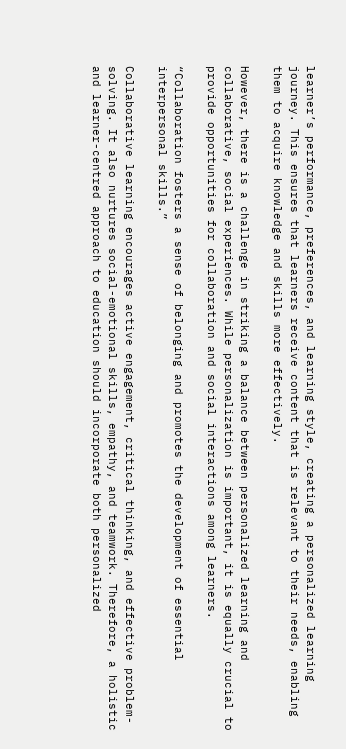learner’s performance, preferences, and learning style, creating a personalized learning journey. This ensures that learners receive content that is relevant to their needs, enabling them to acquire knowledge and skills more effectively.

However, there is a challenge in striking a balance between personalized learning and collaborative, social experiences. While personalization is important, it is equally crucial to provide opportunities for collaboration and social interactions among learners.

“Collaboration fosters a sense of belonging and promotes the development of essential interpersonal skills.”

Collaborative learning encourages active engagement, critical thinking, and effective problem-solving. It also nurtures social-emotional skills, empathy, and teamwork. Therefore, a holistic and learner-centred approach to education should incorporate both personalized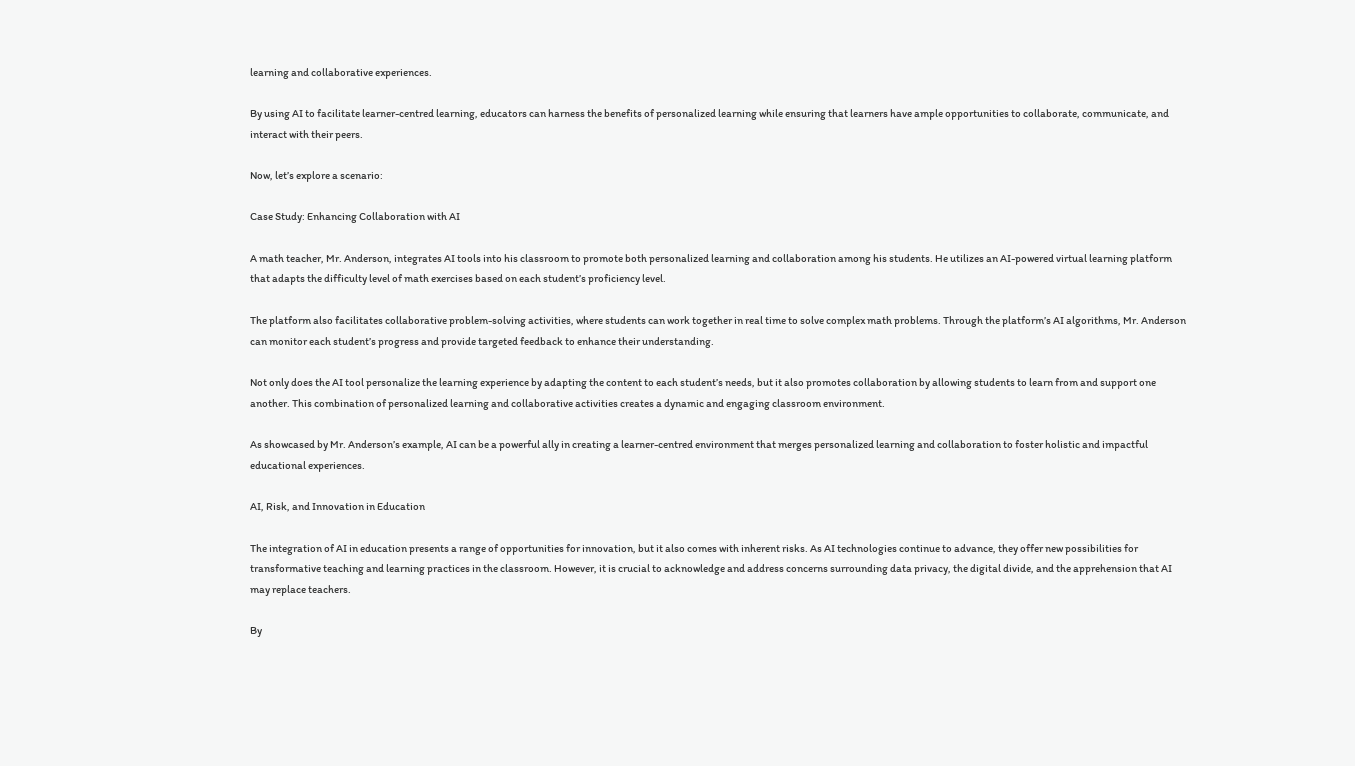learning and collaborative experiences.

By using AI to facilitate learner-centred learning, educators can harness the benefits of personalized learning while ensuring that learners have ample opportunities to collaborate, communicate, and interact with their peers.

Now, let’s explore a scenario:

Case Study: Enhancing Collaboration with AI

A math teacher, Mr. Anderson, integrates AI tools into his classroom to promote both personalized learning and collaboration among his students. He utilizes an AI-powered virtual learning platform that adapts the difficulty level of math exercises based on each student’s proficiency level.

The platform also facilitates collaborative problem-solving activities, where students can work together in real time to solve complex math problems. Through the platform’s AI algorithms, Mr. Anderson can monitor each student’s progress and provide targeted feedback to enhance their understanding.

Not only does the AI tool personalize the learning experience by adapting the content to each student’s needs, but it also promotes collaboration by allowing students to learn from and support one another. This combination of personalized learning and collaborative activities creates a dynamic and engaging classroom environment.

As showcased by Mr. Anderson’s example, AI can be a powerful ally in creating a learner-centred environment that merges personalized learning and collaboration to foster holistic and impactful educational experiences.

AI, Risk, and Innovation in Education

The integration of AI in education presents a range of opportunities for innovation, but it also comes with inherent risks. As AI technologies continue to advance, they offer new possibilities for transformative teaching and learning practices in the classroom. However, it is crucial to acknowledge and address concerns surrounding data privacy, the digital divide, and the apprehension that AI may replace teachers.

By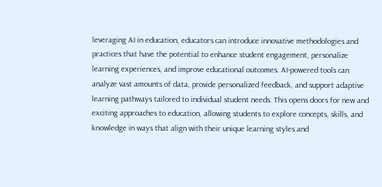leveraging AI in education, educators can introduce innovative methodologies and practices that have the potential to enhance student engagement, personalize learning experiences, and improve educational outcomes. AI-powered tools can analyze vast amounts of data, provide personalized feedback, and support adaptive learning pathways tailored to individual student needs. This opens doors for new and exciting approaches to education, allowing students to explore concepts, skills, and knowledge in ways that align with their unique learning styles and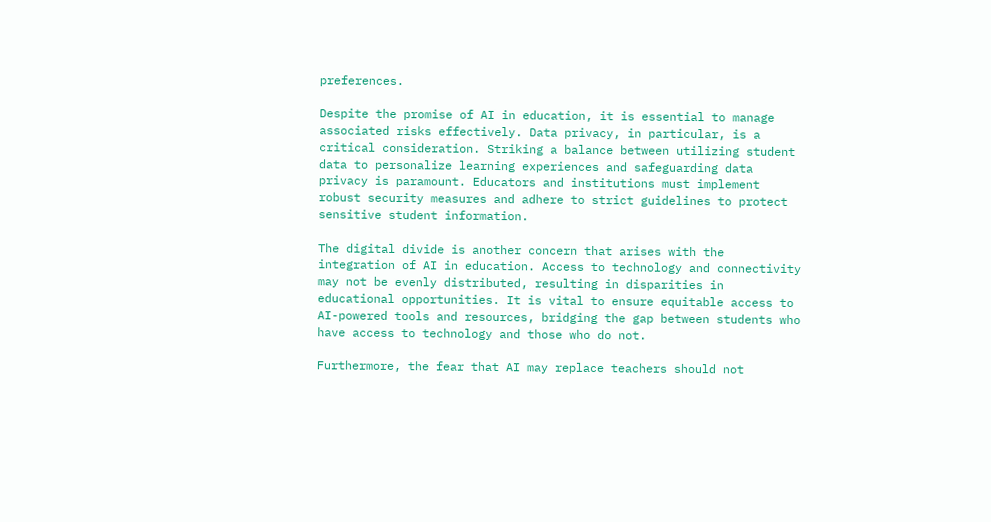preferences.

Despite the promise of AI in education, it is essential to manage associated risks effectively. Data privacy, in particular, is a critical consideration. Striking a balance between utilizing student data to personalize learning experiences and safeguarding data privacy is paramount. Educators and institutions must implement robust security measures and adhere to strict guidelines to protect sensitive student information.

The digital divide is another concern that arises with the integration of AI in education. Access to technology and connectivity may not be evenly distributed, resulting in disparities in educational opportunities. It is vital to ensure equitable access to AI-powered tools and resources, bridging the gap between students who have access to technology and those who do not.

Furthermore, the fear that AI may replace teachers should not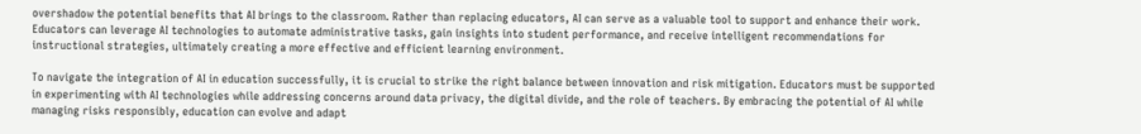overshadow the potential benefits that AI brings to the classroom. Rather than replacing educators, AI can serve as a valuable tool to support and enhance their work. Educators can leverage AI technologies to automate administrative tasks, gain insights into student performance, and receive intelligent recommendations for instructional strategies, ultimately creating a more effective and efficient learning environment.

To navigate the integration of AI in education successfully, it is crucial to strike the right balance between innovation and risk mitigation. Educators must be supported in experimenting with AI technologies while addressing concerns around data privacy, the digital divide, and the role of teachers. By embracing the potential of AI while managing risks responsibly, education can evolve and adapt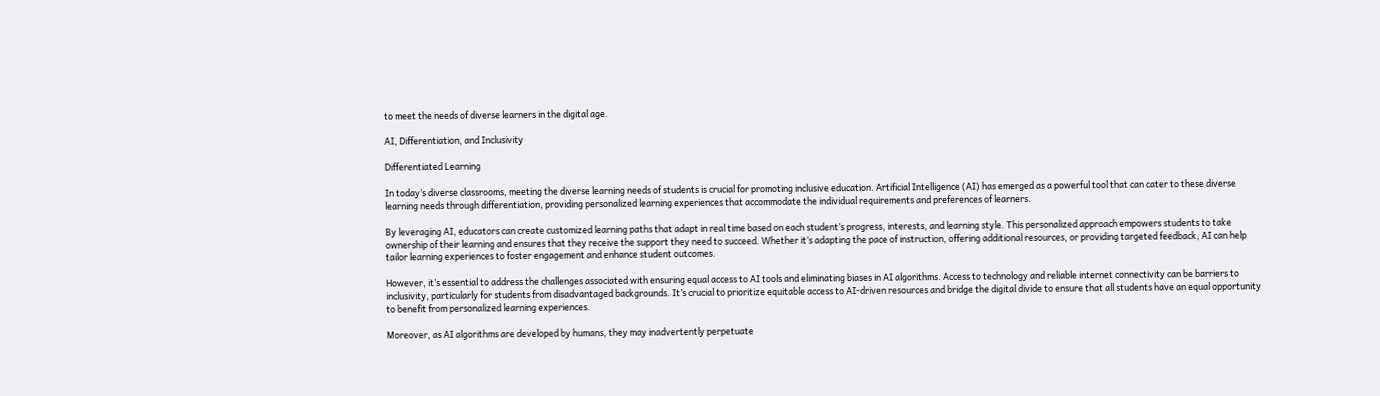to meet the needs of diverse learners in the digital age.

AI, Differentiation, and Inclusivity

Differentiated Learning

In today’s diverse classrooms, meeting the diverse learning needs of students is crucial for promoting inclusive education. Artificial Intelligence (AI) has emerged as a powerful tool that can cater to these diverse learning needs through differentiation, providing personalized learning experiences that accommodate the individual requirements and preferences of learners.

By leveraging AI, educators can create customized learning paths that adapt in real time based on each student’s progress, interests, and learning style. This personalized approach empowers students to take ownership of their learning and ensures that they receive the support they need to succeed. Whether it’s adapting the pace of instruction, offering additional resources, or providing targeted feedback, AI can help tailor learning experiences to foster engagement and enhance student outcomes.

However, it’s essential to address the challenges associated with ensuring equal access to AI tools and eliminating biases in AI algorithms. Access to technology and reliable internet connectivity can be barriers to inclusivity, particularly for students from disadvantaged backgrounds. It’s crucial to prioritize equitable access to AI-driven resources and bridge the digital divide to ensure that all students have an equal opportunity to benefit from personalized learning experiences.

Moreover, as AI algorithms are developed by humans, they may inadvertently perpetuate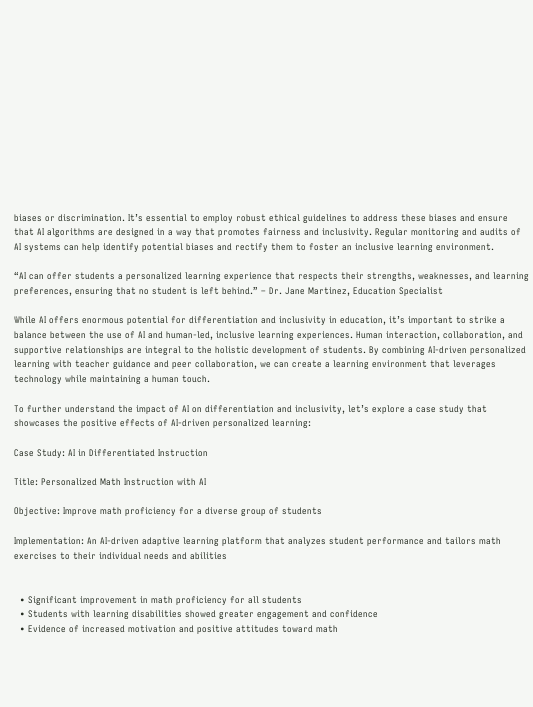biases or discrimination. It’s essential to employ robust ethical guidelines to address these biases and ensure that AI algorithms are designed in a way that promotes fairness and inclusivity. Regular monitoring and audits of AI systems can help identify potential biases and rectify them to foster an inclusive learning environment.

“AI can offer students a personalized learning experience that respects their strengths, weaknesses, and learning preferences, ensuring that no student is left behind.” – Dr. Jane Martinez, Education Specialist

While AI offers enormous potential for differentiation and inclusivity in education, it’s important to strike a balance between the use of AI and human-led, inclusive learning experiences. Human interaction, collaboration, and supportive relationships are integral to the holistic development of students. By combining AI-driven personalized learning with teacher guidance and peer collaboration, we can create a learning environment that leverages technology while maintaining a human touch.

To further understand the impact of AI on differentiation and inclusivity, let’s explore a case study that showcases the positive effects of AI-driven personalized learning:

Case Study: AI in Differentiated Instruction

Title: Personalized Math Instruction with AI

Objective: Improve math proficiency for a diverse group of students

Implementation: An AI-driven adaptive learning platform that analyzes student performance and tailors math exercises to their individual needs and abilities


  • Significant improvement in math proficiency for all students
  • Students with learning disabilities showed greater engagement and confidence
  • Evidence of increased motivation and positive attitudes toward math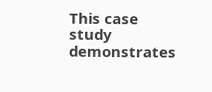This case study demonstrates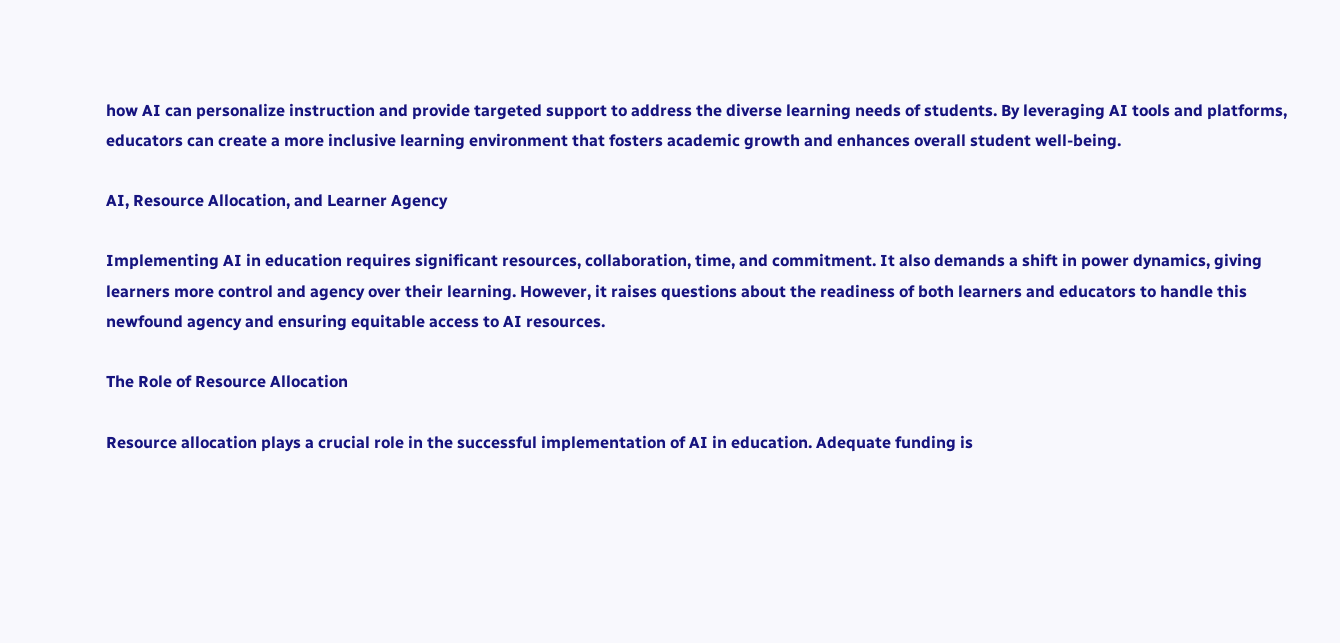how AI can personalize instruction and provide targeted support to address the diverse learning needs of students. By leveraging AI tools and platforms, educators can create a more inclusive learning environment that fosters academic growth and enhances overall student well-being.

AI, Resource Allocation, and Learner Agency

Implementing AI in education requires significant resources, collaboration, time, and commitment. It also demands a shift in power dynamics, giving learners more control and agency over their learning. However, it raises questions about the readiness of both learners and educators to handle this newfound agency and ensuring equitable access to AI resources.

The Role of Resource Allocation

Resource allocation plays a crucial role in the successful implementation of AI in education. Adequate funding is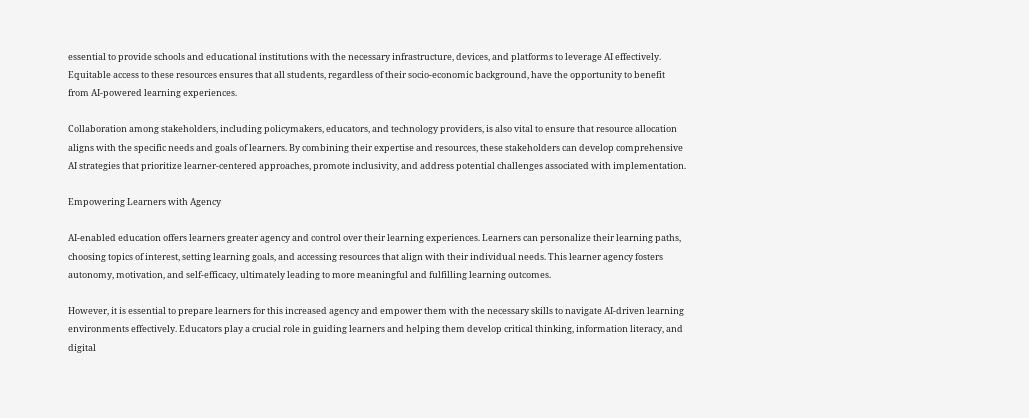essential to provide schools and educational institutions with the necessary infrastructure, devices, and platforms to leverage AI effectively. Equitable access to these resources ensures that all students, regardless of their socio-economic background, have the opportunity to benefit from AI-powered learning experiences.

Collaboration among stakeholders, including policymakers, educators, and technology providers, is also vital to ensure that resource allocation aligns with the specific needs and goals of learners. By combining their expertise and resources, these stakeholders can develop comprehensive AI strategies that prioritize learner-centered approaches, promote inclusivity, and address potential challenges associated with implementation.

Empowering Learners with Agency

AI-enabled education offers learners greater agency and control over their learning experiences. Learners can personalize their learning paths, choosing topics of interest, setting learning goals, and accessing resources that align with their individual needs. This learner agency fosters autonomy, motivation, and self-efficacy, ultimately leading to more meaningful and fulfilling learning outcomes.

However, it is essential to prepare learners for this increased agency and empower them with the necessary skills to navigate AI-driven learning environments effectively. Educators play a crucial role in guiding learners and helping them develop critical thinking, information literacy, and digital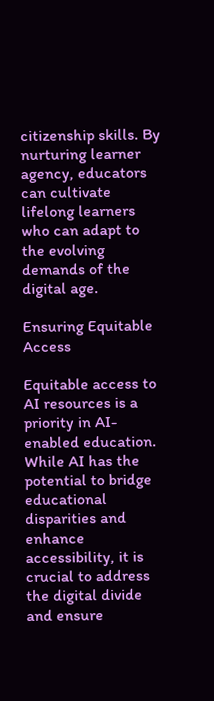citizenship skills. By nurturing learner agency, educators can cultivate lifelong learners who can adapt to the evolving demands of the digital age.

Ensuring Equitable Access

Equitable access to AI resources is a priority in AI-enabled education. While AI has the potential to bridge educational disparities and enhance accessibility, it is crucial to address the digital divide and ensure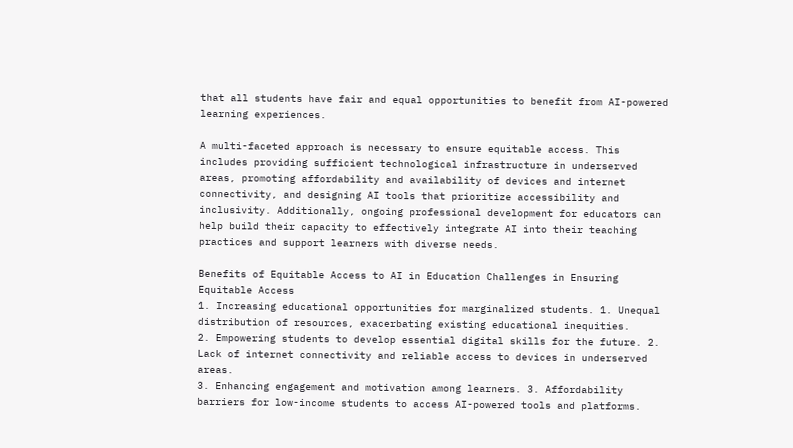that all students have fair and equal opportunities to benefit from AI-powered learning experiences.

A multi-faceted approach is necessary to ensure equitable access. This includes providing sufficient technological infrastructure in underserved areas, promoting affordability and availability of devices and internet connectivity, and designing AI tools that prioritize accessibility and inclusivity. Additionally, ongoing professional development for educators can help build their capacity to effectively integrate AI into their teaching practices and support learners with diverse needs.

Benefits of Equitable Access to AI in Education Challenges in Ensuring Equitable Access
1. Increasing educational opportunities for marginalized students. 1. Unequal distribution of resources, exacerbating existing educational inequities.
2. Empowering students to develop essential digital skills for the future. 2. Lack of internet connectivity and reliable access to devices in underserved areas.
3. Enhancing engagement and motivation among learners. 3. Affordability barriers for low-income students to access AI-powered tools and platforms.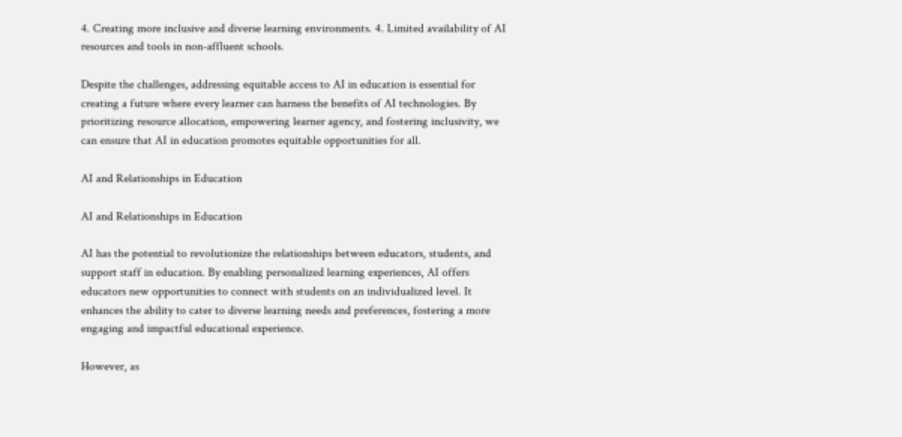4. Creating more inclusive and diverse learning environments. 4. Limited availability of AI resources and tools in non-affluent schools.

Despite the challenges, addressing equitable access to AI in education is essential for creating a future where every learner can harness the benefits of AI technologies. By prioritizing resource allocation, empowering learner agency, and fostering inclusivity, we can ensure that AI in education promotes equitable opportunities for all.

AI and Relationships in Education

AI and Relationships in Education

AI has the potential to revolutionize the relationships between educators, students, and support staff in education. By enabling personalized learning experiences, AI offers educators new opportunities to connect with students on an individualized level. It enhances the ability to cater to diverse learning needs and preferences, fostering a more engaging and impactful educational experience.

However, as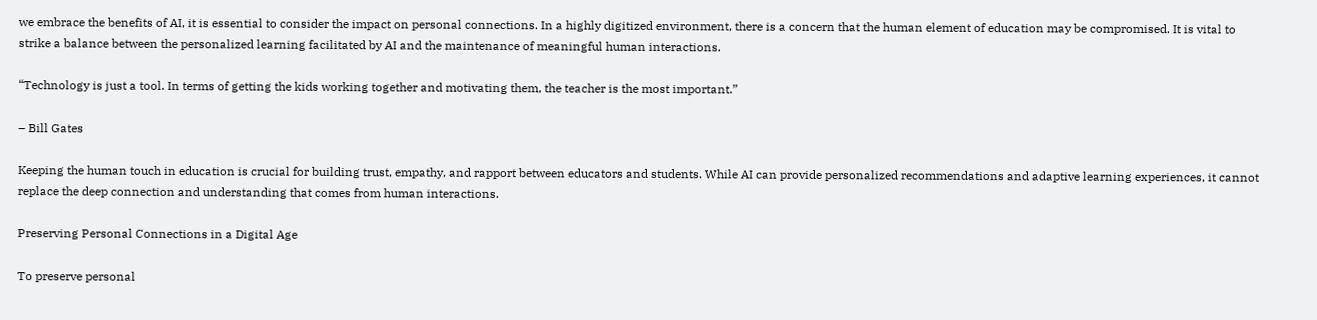we embrace the benefits of AI, it is essential to consider the impact on personal connections. In a highly digitized environment, there is a concern that the human element of education may be compromised. It is vital to strike a balance between the personalized learning facilitated by AI and the maintenance of meaningful human interactions.

“Technology is just a tool. In terms of getting the kids working together and motivating them, the teacher is the most important.”

– Bill Gates

Keeping the human touch in education is crucial for building trust, empathy, and rapport between educators and students. While AI can provide personalized recommendations and adaptive learning experiences, it cannot replace the deep connection and understanding that comes from human interactions.

Preserving Personal Connections in a Digital Age

To preserve personal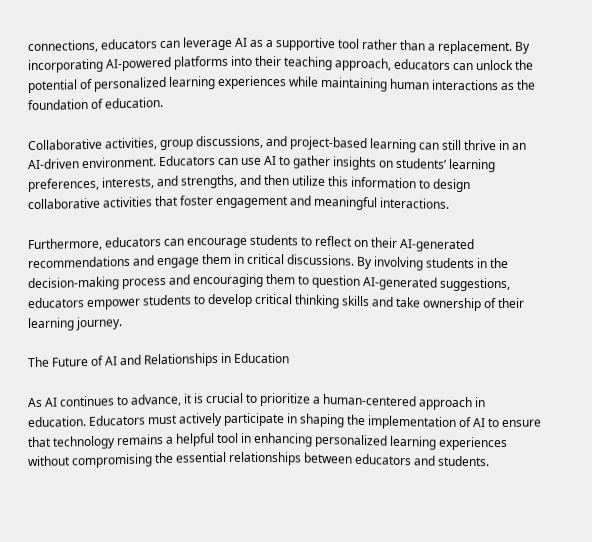connections, educators can leverage AI as a supportive tool rather than a replacement. By incorporating AI-powered platforms into their teaching approach, educators can unlock the potential of personalized learning experiences while maintaining human interactions as the foundation of education.

Collaborative activities, group discussions, and project-based learning can still thrive in an AI-driven environment. Educators can use AI to gather insights on students’ learning preferences, interests, and strengths, and then utilize this information to design collaborative activities that foster engagement and meaningful interactions.

Furthermore, educators can encourage students to reflect on their AI-generated recommendations and engage them in critical discussions. By involving students in the decision-making process and encouraging them to question AI-generated suggestions, educators empower students to develop critical thinking skills and take ownership of their learning journey.

The Future of AI and Relationships in Education

As AI continues to advance, it is crucial to prioritize a human-centered approach in education. Educators must actively participate in shaping the implementation of AI to ensure that technology remains a helpful tool in enhancing personalized learning experiences without compromising the essential relationships between educators and students.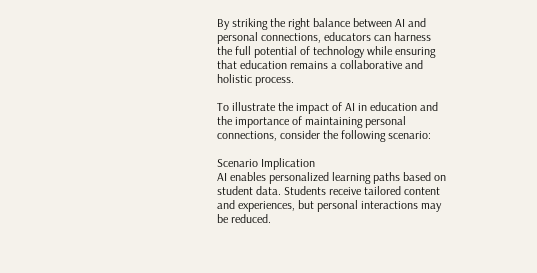By striking the right balance between AI and personal connections, educators can harness the full potential of technology while ensuring that education remains a collaborative and holistic process.

To illustrate the impact of AI in education and the importance of maintaining personal connections, consider the following scenario:

Scenario Implication
AI enables personalized learning paths based on student data. Students receive tailored content and experiences, but personal interactions may be reduced.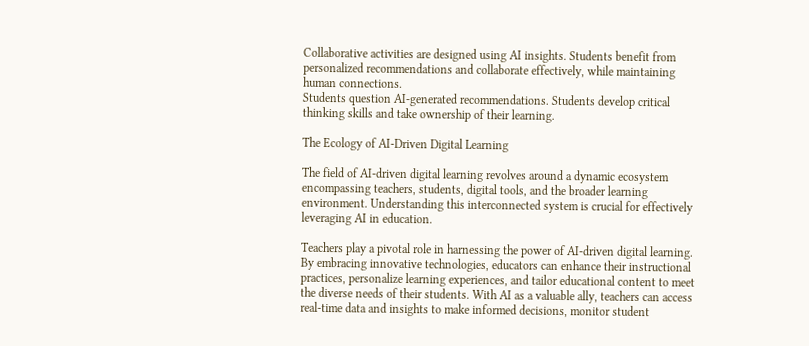Collaborative activities are designed using AI insights. Students benefit from personalized recommendations and collaborate effectively, while maintaining human connections.
Students question AI-generated recommendations. Students develop critical thinking skills and take ownership of their learning.

The Ecology of AI-Driven Digital Learning

The field of AI-driven digital learning revolves around a dynamic ecosystem encompassing teachers, students, digital tools, and the broader learning environment. Understanding this interconnected system is crucial for effectively leveraging AI in education.

Teachers play a pivotal role in harnessing the power of AI-driven digital learning. By embracing innovative technologies, educators can enhance their instructional practices, personalize learning experiences, and tailor educational content to meet the diverse needs of their students. With AI as a valuable ally, teachers can access real-time data and insights to make informed decisions, monitor student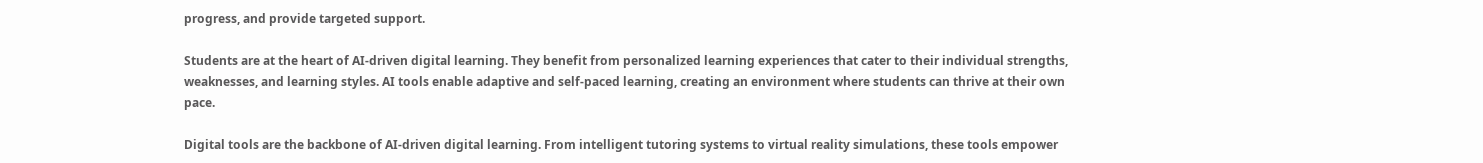progress, and provide targeted support.

Students are at the heart of AI-driven digital learning. They benefit from personalized learning experiences that cater to their individual strengths, weaknesses, and learning styles. AI tools enable adaptive and self-paced learning, creating an environment where students can thrive at their own pace.

Digital tools are the backbone of AI-driven digital learning. From intelligent tutoring systems to virtual reality simulations, these tools empower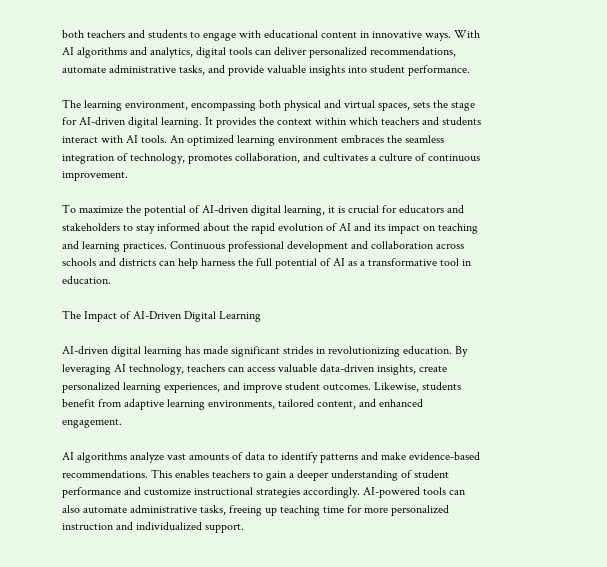both teachers and students to engage with educational content in innovative ways. With AI algorithms and analytics, digital tools can deliver personalized recommendations, automate administrative tasks, and provide valuable insights into student performance.

The learning environment, encompassing both physical and virtual spaces, sets the stage for AI-driven digital learning. It provides the context within which teachers and students interact with AI tools. An optimized learning environment embraces the seamless integration of technology, promotes collaboration, and cultivates a culture of continuous improvement.

To maximize the potential of AI-driven digital learning, it is crucial for educators and stakeholders to stay informed about the rapid evolution of AI and its impact on teaching and learning practices. Continuous professional development and collaboration across schools and districts can help harness the full potential of AI as a transformative tool in education.

The Impact of AI-Driven Digital Learning

AI-driven digital learning has made significant strides in revolutionizing education. By leveraging AI technology, teachers can access valuable data-driven insights, create personalized learning experiences, and improve student outcomes. Likewise, students benefit from adaptive learning environments, tailored content, and enhanced engagement.

AI algorithms analyze vast amounts of data to identify patterns and make evidence-based recommendations. This enables teachers to gain a deeper understanding of student performance and customize instructional strategies accordingly. AI-powered tools can also automate administrative tasks, freeing up teaching time for more personalized instruction and individualized support.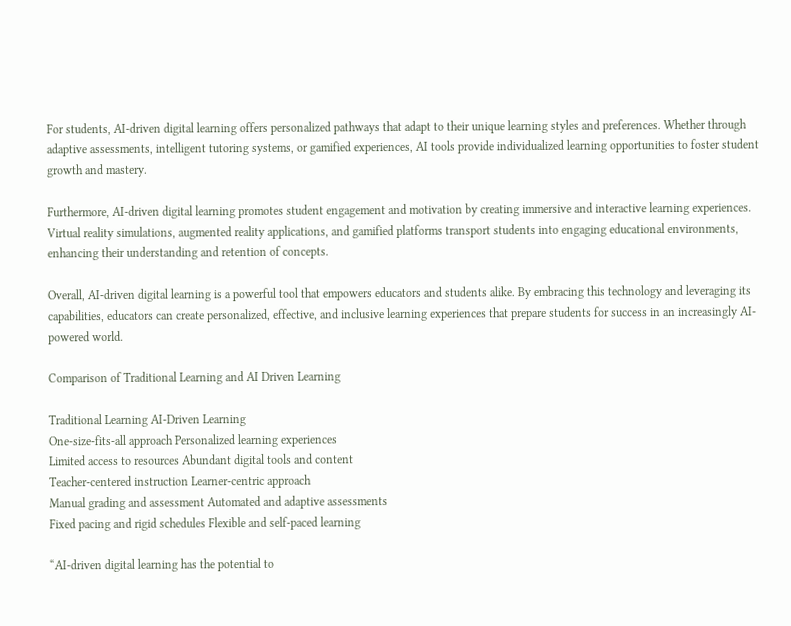For students, AI-driven digital learning offers personalized pathways that adapt to their unique learning styles and preferences. Whether through adaptive assessments, intelligent tutoring systems, or gamified experiences, AI tools provide individualized learning opportunities to foster student growth and mastery.

Furthermore, AI-driven digital learning promotes student engagement and motivation by creating immersive and interactive learning experiences. Virtual reality simulations, augmented reality applications, and gamified platforms transport students into engaging educational environments, enhancing their understanding and retention of concepts.

Overall, AI-driven digital learning is a powerful tool that empowers educators and students alike. By embracing this technology and leveraging its capabilities, educators can create personalized, effective, and inclusive learning experiences that prepare students for success in an increasingly AI-powered world.

Comparison of Traditional Learning and AI Driven Learning

Traditional Learning AI-Driven Learning
One-size-fits-all approach Personalized learning experiences
Limited access to resources Abundant digital tools and content
Teacher-centered instruction Learner-centric approach
Manual grading and assessment Automated and adaptive assessments
Fixed pacing and rigid schedules Flexible and self-paced learning

“AI-driven digital learning has the potential to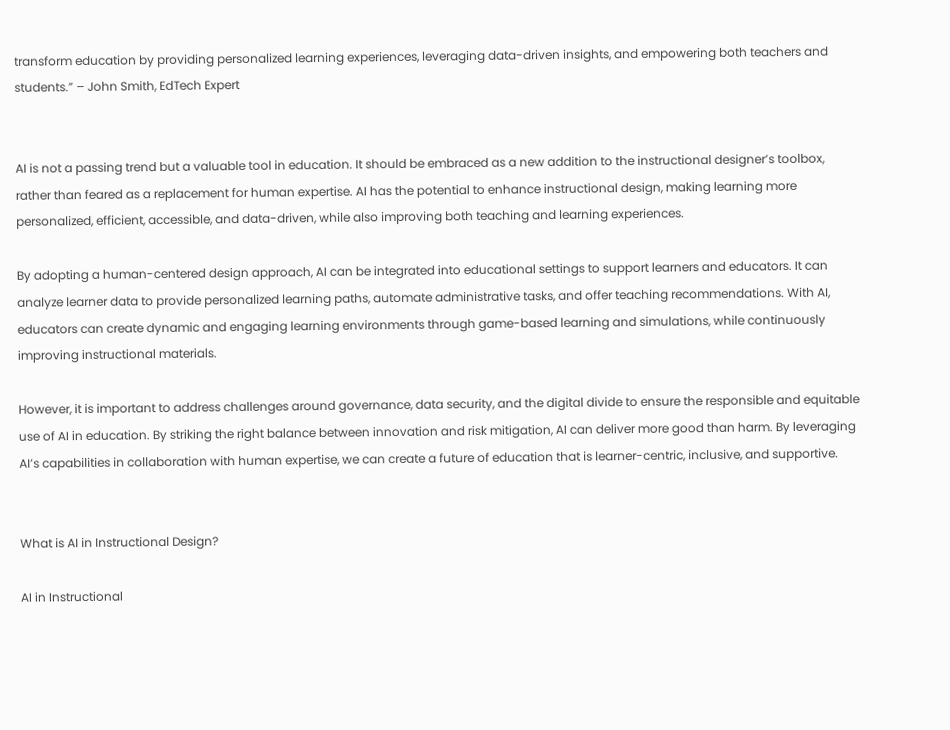transform education by providing personalized learning experiences, leveraging data-driven insights, and empowering both teachers and students.” – John Smith, EdTech Expert


AI is not a passing trend but a valuable tool in education. It should be embraced as a new addition to the instructional designer’s toolbox, rather than feared as a replacement for human expertise. AI has the potential to enhance instructional design, making learning more personalized, efficient, accessible, and data-driven, while also improving both teaching and learning experiences.

By adopting a human-centered design approach, AI can be integrated into educational settings to support learners and educators. It can analyze learner data to provide personalized learning paths, automate administrative tasks, and offer teaching recommendations. With AI, educators can create dynamic and engaging learning environments through game-based learning and simulations, while continuously improving instructional materials.

However, it is important to address challenges around governance, data security, and the digital divide to ensure the responsible and equitable use of AI in education. By striking the right balance between innovation and risk mitigation, AI can deliver more good than harm. By leveraging AI’s capabilities in collaboration with human expertise, we can create a future of education that is learner-centric, inclusive, and supportive.


What is AI in Instructional Design?

AI in Instructional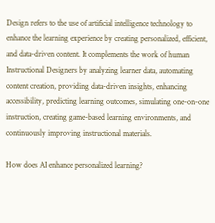Design refers to the use of artificial intelligence technology to enhance the learning experience by creating personalized, efficient, and data-driven content. It complements the work of human Instructional Designers by analyzing learner data, automating content creation, providing data-driven insights, enhancing accessibility, predicting learning outcomes, simulating one-on-one instruction, creating game-based learning environments, and continuously improving instructional materials.

How does AI enhance personalized learning?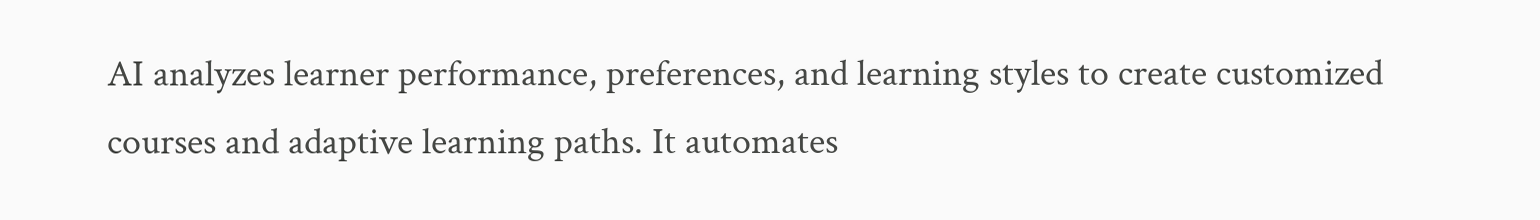AI analyzes learner performance, preferences, and learning styles to create customized courses and adaptive learning paths. It automates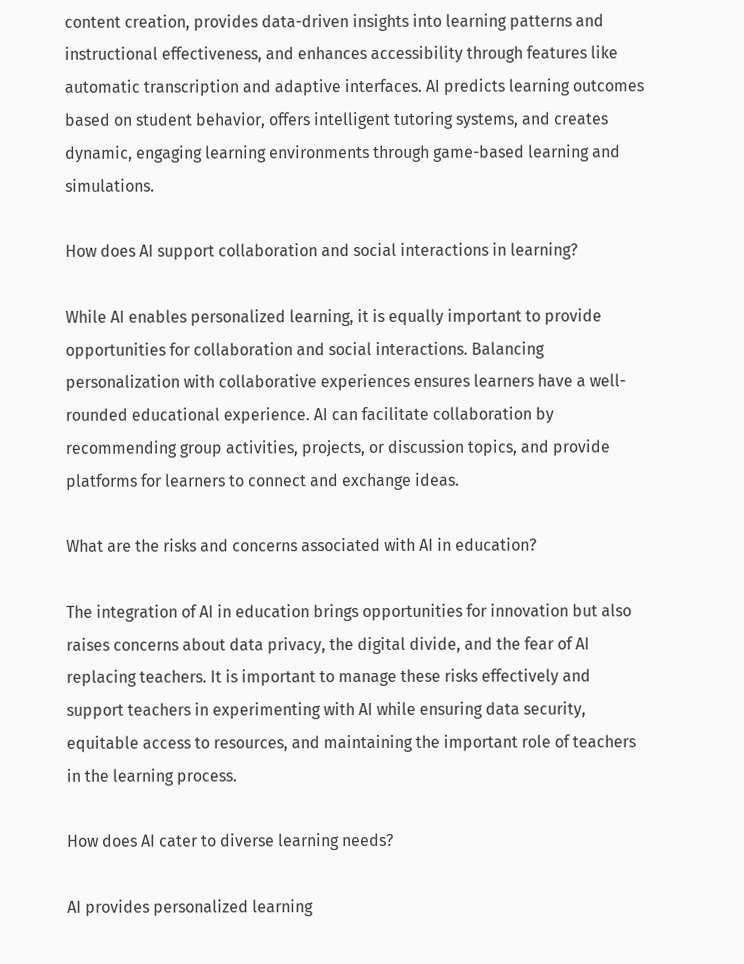content creation, provides data-driven insights into learning patterns and instructional effectiveness, and enhances accessibility through features like automatic transcription and adaptive interfaces. AI predicts learning outcomes based on student behavior, offers intelligent tutoring systems, and creates dynamic, engaging learning environments through game-based learning and simulations.

How does AI support collaboration and social interactions in learning?

While AI enables personalized learning, it is equally important to provide opportunities for collaboration and social interactions. Balancing personalization with collaborative experiences ensures learners have a well-rounded educational experience. AI can facilitate collaboration by recommending group activities, projects, or discussion topics, and provide platforms for learners to connect and exchange ideas.

What are the risks and concerns associated with AI in education?

The integration of AI in education brings opportunities for innovation but also raises concerns about data privacy, the digital divide, and the fear of AI replacing teachers. It is important to manage these risks effectively and support teachers in experimenting with AI while ensuring data security, equitable access to resources, and maintaining the important role of teachers in the learning process.

How does AI cater to diverse learning needs?

AI provides personalized learning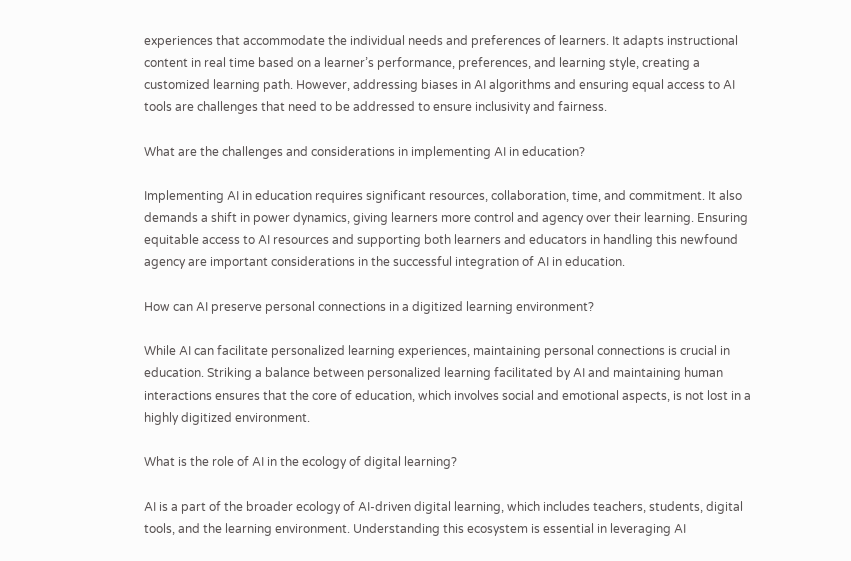experiences that accommodate the individual needs and preferences of learners. It adapts instructional content in real time based on a learner’s performance, preferences, and learning style, creating a customized learning path. However, addressing biases in AI algorithms and ensuring equal access to AI tools are challenges that need to be addressed to ensure inclusivity and fairness.

What are the challenges and considerations in implementing AI in education?

Implementing AI in education requires significant resources, collaboration, time, and commitment. It also demands a shift in power dynamics, giving learners more control and agency over their learning. Ensuring equitable access to AI resources and supporting both learners and educators in handling this newfound agency are important considerations in the successful integration of AI in education.

How can AI preserve personal connections in a digitized learning environment?

While AI can facilitate personalized learning experiences, maintaining personal connections is crucial in education. Striking a balance between personalized learning facilitated by AI and maintaining human interactions ensures that the core of education, which involves social and emotional aspects, is not lost in a highly digitized environment.

What is the role of AI in the ecology of digital learning?

AI is a part of the broader ecology of AI-driven digital learning, which includes teachers, students, digital tools, and the learning environment. Understanding this ecosystem is essential in leveraging AI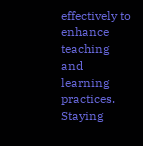effectively to enhance teaching and learning practices. Staying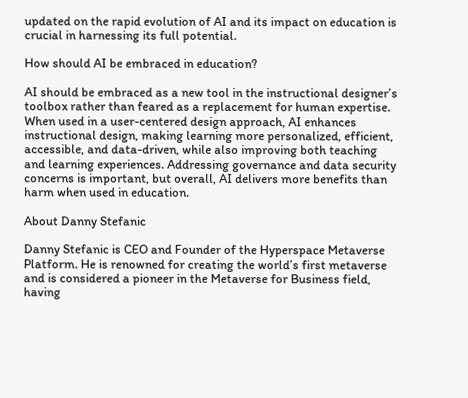updated on the rapid evolution of AI and its impact on education is crucial in harnessing its full potential.

How should AI be embraced in education?

AI should be embraced as a new tool in the instructional designer’s toolbox rather than feared as a replacement for human expertise. When used in a user-centered design approach, AI enhances instructional design, making learning more personalized, efficient, accessible, and data-driven, while also improving both teaching and learning experiences. Addressing governance and data security concerns is important, but overall, AI delivers more benefits than harm when used in education.

About Danny Stefanic

Danny Stefanic is CEO and Founder of the Hyperspace Metaverse Platform. He is renowned for creating the world’s first metaverse and is considered a pioneer in the Metaverse for Business field, having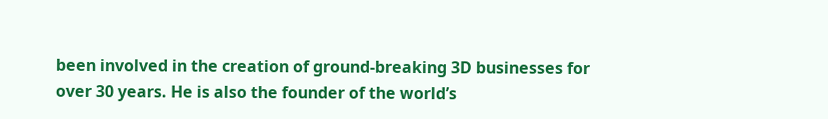been involved in the creation of ground-breaking 3D businesses for over 30 years. He is also the founder of the world’s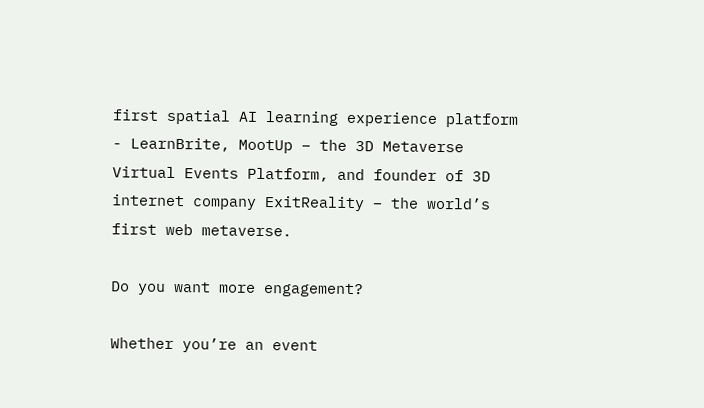first spatial AI learning experience platform - LearnBrite, MootUp – the 3D Metaverse Virtual Events Platform, and founder of 3D internet company ExitReality – the world’s first web metaverse.

Do you want more engagement?

Whether you’re an event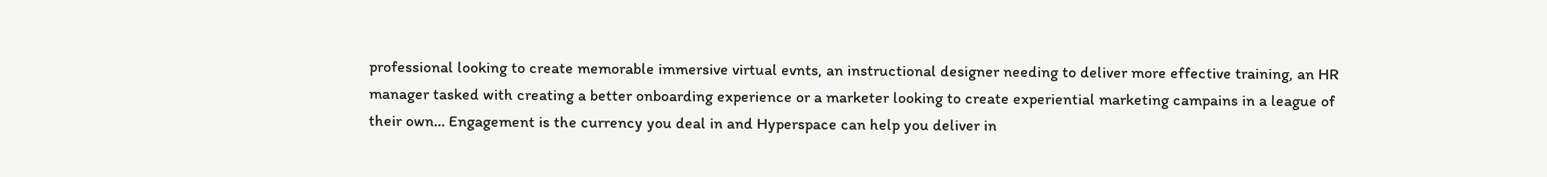professional looking to create memorable immersive virtual evnts, an instructional designer needing to deliver more effective training, an HR manager tasked with creating a better onboarding experience or a marketer looking to create experiential marketing campains in a league of their own… Engagement is the currency you deal in and Hyperspace can help you deliver in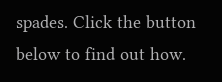spades. Click the button below to find out how.